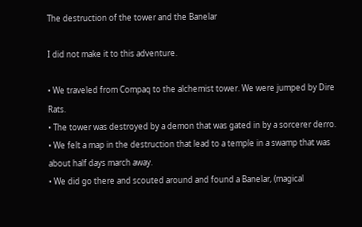The destruction of the tower and the Banelar

I did not make it to this adventure.

• We traveled from Compaq to the alchemist tower. We were jumped by Dire Rats.
• The tower was destroyed by a demon that was gated in by a sorcerer derro.
• We felt a map in the destruction that lead to a temple in a swamp that was about half days march away.
• We did go there and scouted around and found a Banelar, (magical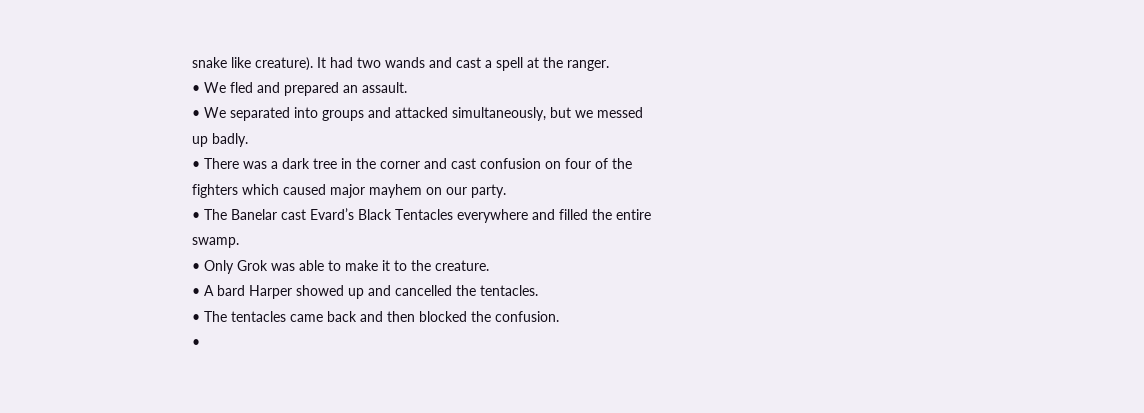snake like creature). It had two wands and cast a spell at the ranger.
• We fled and prepared an assault.
• We separated into groups and attacked simultaneously, but we messed up badly.
• There was a dark tree in the corner and cast confusion on four of the fighters which caused major mayhem on our party.
• The Banelar cast Evard’s Black Tentacles everywhere and filled the entire swamp.
• Only Grok was able to make it to the creature.
• A bard Harper showed up and cancelled the tentacles.
• The tentacles came back and then blocked the confusion.
•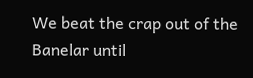We beat the crap out of the Banelar until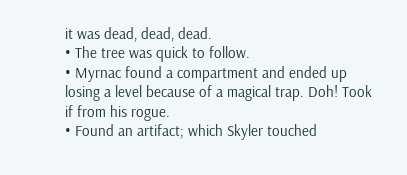it was dead, dead, dead.
• The tree was quick to follow.
• Myrnac found a compartment and ended up losing a level because of a magical trap. Doh! Took if from his rogue.
• Found an artifact; which Skyler touched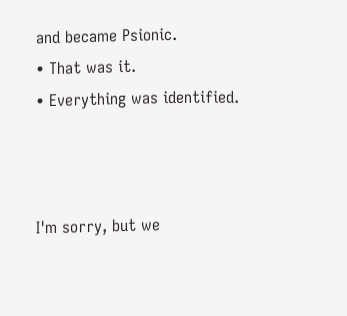and became Psionic.
• That was it.
• Everything was identified.



I'm sorry, but we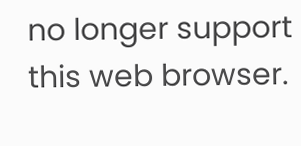no longer support this web browser.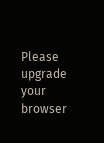Please upgrade your browser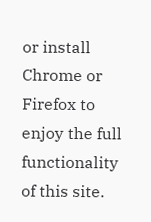or install Chrome or Firefox to enjoy the full functionality of this site.